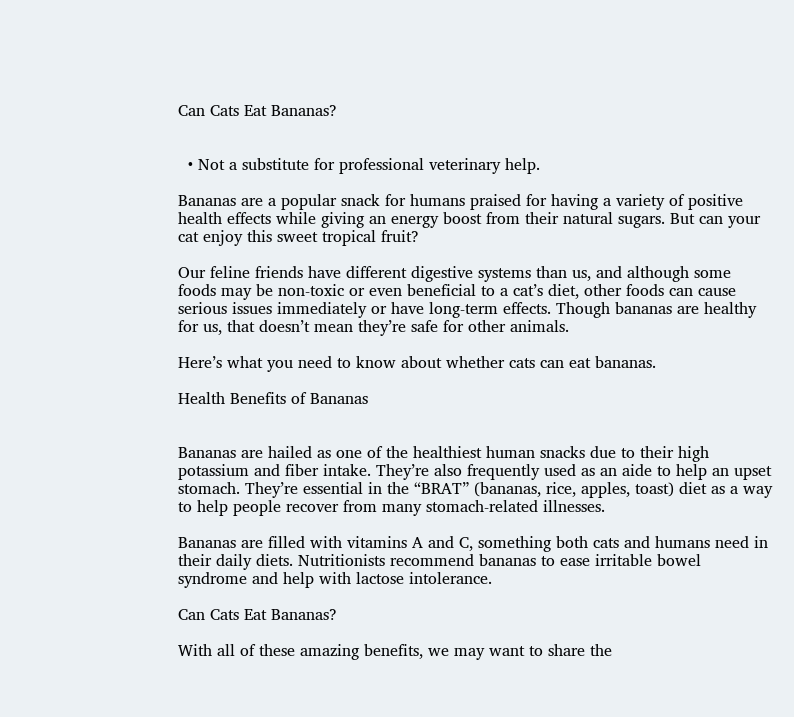Can Cats Eat Bananas?


  • Not a substitute for professional veterinary help.

Bananas are a popular snack for humans praised for having a variety of positive health effects while giving an energy boost from their natural sugars. But can your cat enjoy this sweet tropical fruit?

Our feline friends have different digestive systems than us, and although some foods may be non-toxic or even beneficial to a cat’s diet, other foods can cause serious issues immediately or have long-term effects. Though bananas are healthy for us, that doesn’t mean they’re safe for other animals.

Here’s what you need to know about whether cats can eat bananas.

Health Benefits of Bananas


Bananas are hailed as one of the healthiest human snacks due to their high potassium and fiber intake. They’re also frequently used as an aide to help an upset stomach. They’re essential in the “BRAT” (bananas, rice, apples, toast) diet as a way to help people recover from many stomach-related illnesses.

Bananas are filled with vitamins A and C, something both cats and humans need in their daily diets. Nutritionists recommend bananas to ease irritable bowel syndrome and help with lactose intolerance.

Can Cats Eat Bananas?

With all of these amazing benefits, we may want to share the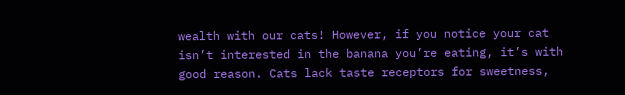wealth with our cats! However, if you notice your cat isn’t interested in the banana you’re eating, it’s with good reason. Cats lack taste receptors for sweetness,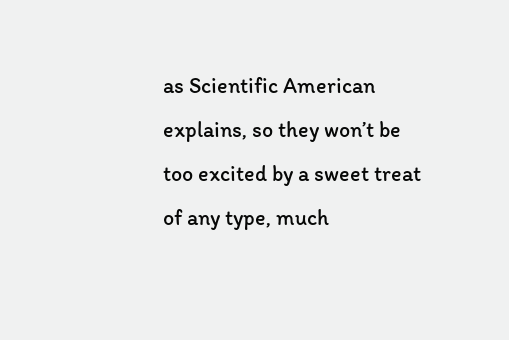as Scientific American explains, so they won’t be too excited by a sweet treat of any type, much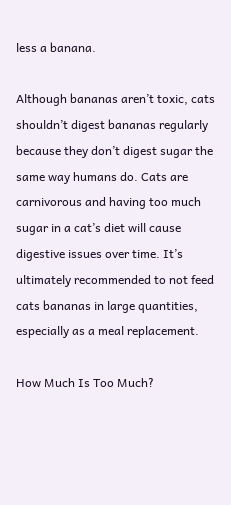less a banana.

Although bananas aren’t toxic, cats shouldn’t digest bananas regularly because they don’t digest sugar the same way humans do. Cats are carnivorous and having too much sugar in a cat’s diet will cause digestive issues over time. It’s ultimately recommended to not feed cats bananas in large quantities, especially as a meal replacement.

How Much Is Too Much?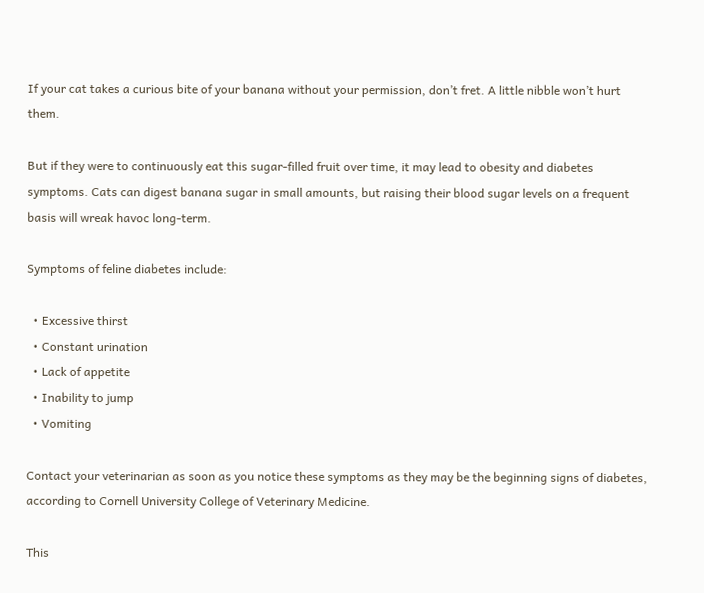If your cat takes a curious bite of your banana without your permission, don’t fret. A little nibble won’t hurt them.

But if they were to continuously eat this sugar-filled fruit over time, it may lead to obesity and diabetes symptoms. Cats can digest banana sugar in small amounts, but raising their blood sugar levels on a frequent basis will wreak havoc long-term.

Symptoms of feline diabetes include:

  • Excessive thirst
  • Constant urination
  • Lack of appetite
  • Inability to jump
  • Vomiting

Contact your veterinarian as soon as you notice these symptoms as they may be the beginning signs of diabetes, according to Cornell University College of Veterinary Medicine.

This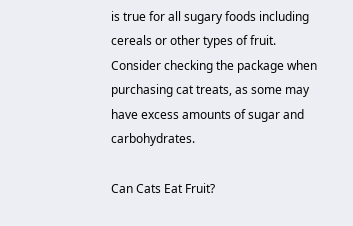is true for all sugary foods including cereals or other types of fruit. Consider checking the package when purchasing cat treats, as some may have excess amounts of sugar and carbohydrates.

Can Cats Eat Fruit?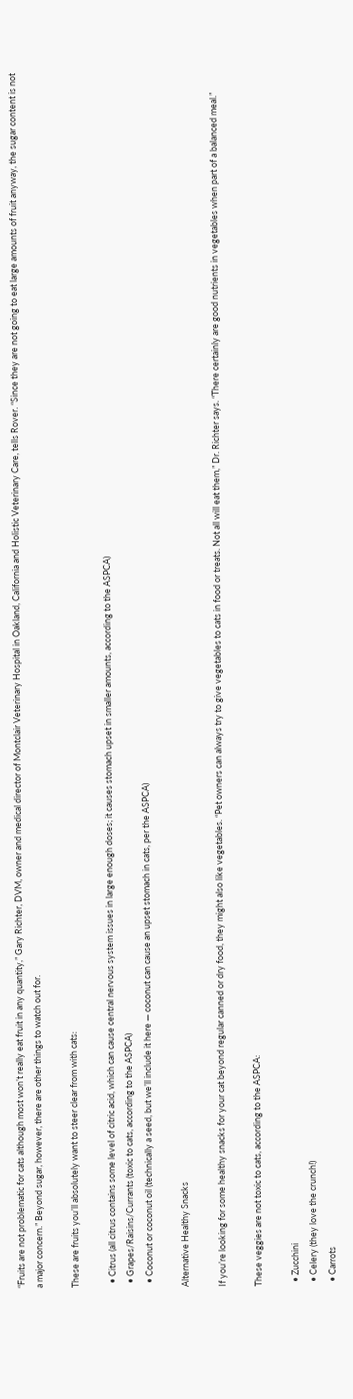“Fruits are not problematic for cats although most won’t really eat fruit in any quantity,” Gary Richter, DVM, owner and medical director of Montclair Veterinary Hospital in Oakland, California and Holistic Veterinary Care, tells Rover. “Since they are not going to eat large amounts of fruit anyway, the sugar content is not a major concern.” Beyond sugar, however, there are other things to watch out for.

These are fruits you’ll absolutely want to steer clear from with cats:

  • Citrus (all citrus contains some level of citric acid, which can cause central nervous system issues in large enough doses; it causes stomach upset in smaller amounts, according to the ASPCA)
  • Grapes/Raisins/Currants (toxic to cats, according to the ASPCA)
  • Coconut or coconut oil (technically a seed, but we’ll include it here — coconut can cause an upset stomach in cats, per the ASPCA)

Alternative Healthy Snacks

If you’re looking for some healthy snacks for your cat beyond regular canned or dry food, they might also like vegetables. “Pet owners can always try to give vegetables to cats in food or treats. Not all will eat them,” Dr. Richter says. “There certainly are good nutrients in vegetables when part of a balanced meal.”

These veggies are not toxic to cats, according to the ASPCA:

  • Zucchini
  • Celery (they love the crunch!)
  • Carrots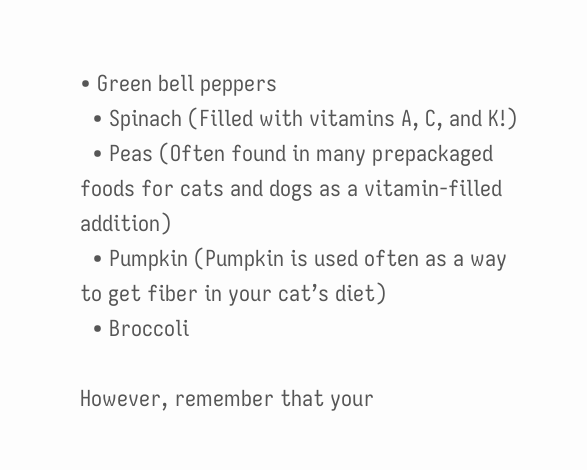• Green bell peppers
  • Spinach (Filled with vitamins A, C, and K!)
  • Peas (Often found in many prepackaged foods for cats and dogs as a vitamin-filled addition)
  • Pumpkin (Pumpkin is used often as a way to get fiber in your cat’s diet)
  • Broccoli

However, remember that your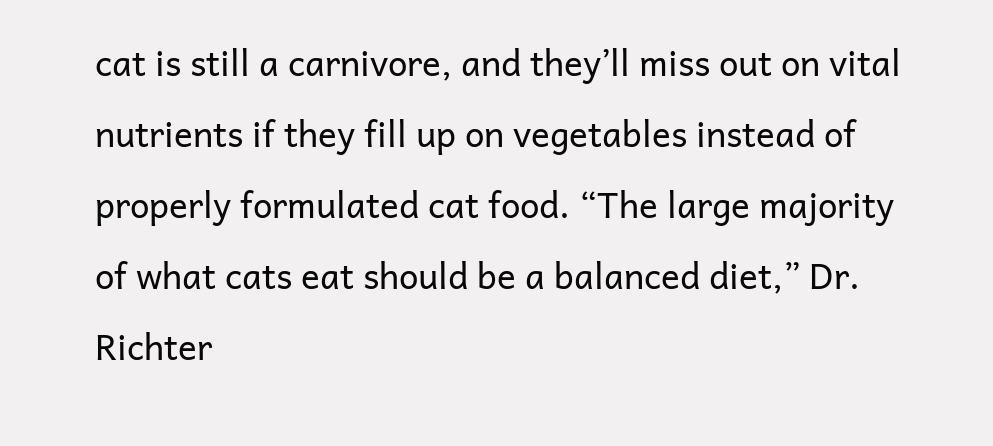cat is still a carnivore, and they’ll miss out on vital nutrients if they fill up on vegetables instead of properly formulated cat food. “The large majority of what cats eat should be a balanced diet,” Dr. Richter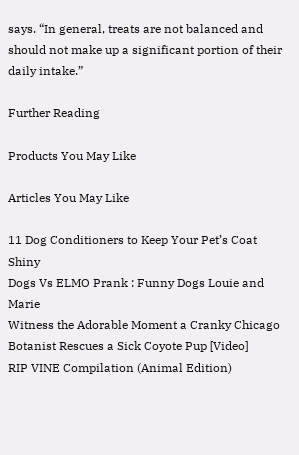says. “In general, treats are not balanced and should not make up a significant portion of their daily intake.”

Further Reading

Products You May Like

Articles You May Like

11 Dog Conditioners to Keep Your Pet’s Coat Shiny
Dogs Vs ELMO Prank : Funny Dogs Louie and Marie
Witness the Adorable Moment a Cranky Chicago Botanist Rescues a Sick Coyote Pup [Video]
RIP VINE Compilation (Animal Edition)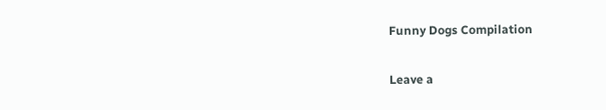Funny Dogs Compilation

Leave a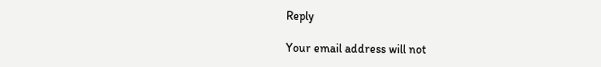Reply

Your email address will not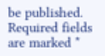be published. Required fields are marked *